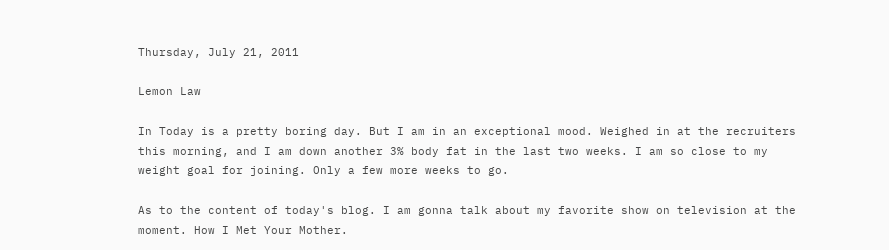Thursday, July 21, 2011

Lemon Law

In Today is a pretty boring day. But I am in an exceptional mood. Weighed in at the recruiters this morning, and I am down another 3% body fat in the last two weeks. I am so close to my weight goal for joining. Only a few more weeks to go.

As to the content of today's blog. I am gonna talk about my favorite show on television at the moment. How I Met Your Mother.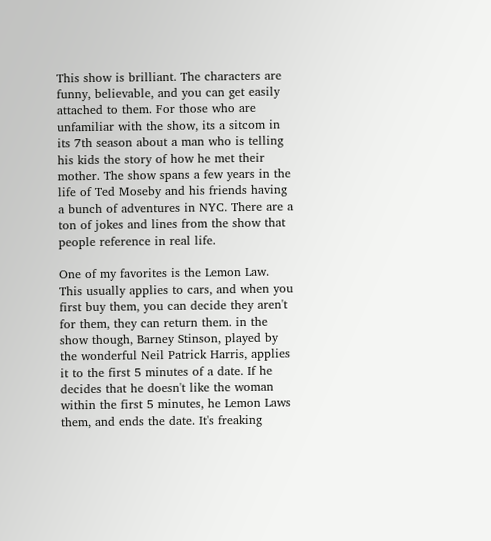This show is brilliant. The characters are funny, believable, and you can get easily attached to them. For those who are unfamiliar with the show, its a sitcom in its 7th season about a man who is telling his kids the story of how he met their mother. The show spans a few years in the life of Ted Moseby and his friends having a bunch of adventures in NYC. There are a ton of jokes and lines from the show that people reference in real life.

One of my favorites is the Lemon Law. This usually applies to cars, and when you first buy them, you can decide they aren't for them, they can return them. in the show though, Barney Stinson, played by the wonderful Neil Patrick Harris, applies it to the first 5 minutes of a date. If he decides that he doesn't like the woman within the first 5 minutes, he Lemon Laws them, and ends the date. It's freaking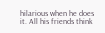hilarious when he does it. All his friends think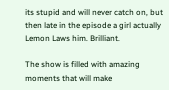its stupid and will never catch on, but then late in the episode a girl actually Lemon Laws him. Brilliant.

The show is filled with amazing moments that will make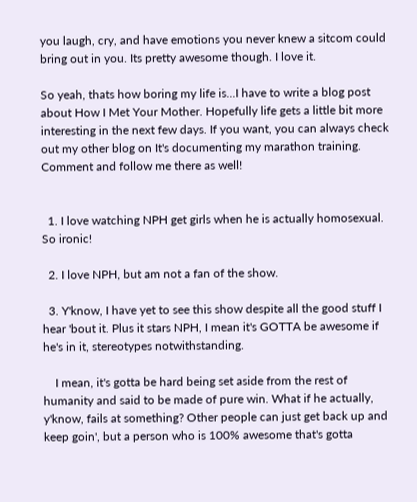you laugh, cry, and have emotions you never knew a sitcom could bring out in you. Its pretty awesome though. I love it.

So yeah, thats how boring my life is...I have to write a blog post about How I Met Your Mother. Hopefully life gets a little bit more interesting in the next few days. If you want, you can always check out my other blog on It's documenting my marathon training. Comment and follow me there as well!


  1. I love watching NPH get girls when he is actually homosexual. So ironic!

  2. I love NPH, but am not a fan of the show.

  3. Y'know, I have yet to see this show despite all the good stuff I hear 'bout it. Plus it stars NPH, I mean it's GOTTA be awesome if he's in it, stereotypes notwithstanding.

    I mean, it's gotta be hard being set aside from the rest of humanity and said to be made of pure win. What if he actually, y'know, fails at something? Other people can just get back up and keep goin', but a person who is 100% awesome that's gotta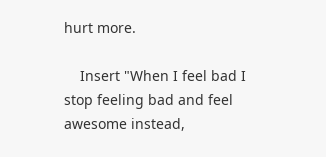hurt more.

    Insert "When I feel bad I stop feeling bad and feel awesome instead,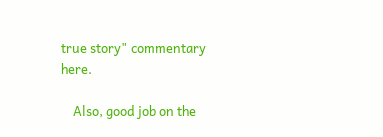true story" commentary here.

    Also, good job on the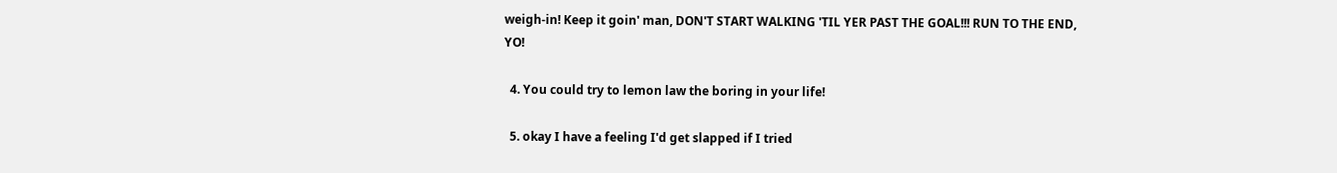weigh-in! Keep it goin' man, DON'T START WALKING 'TIL YER PAST THE GOAL!!! RUN TO THE END, YO!

  4. You could try to lemon law the boring in your life!

  5. okay I have a feeling I'd get slapped if I tried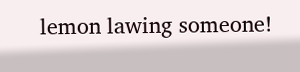lemon lawing someone!